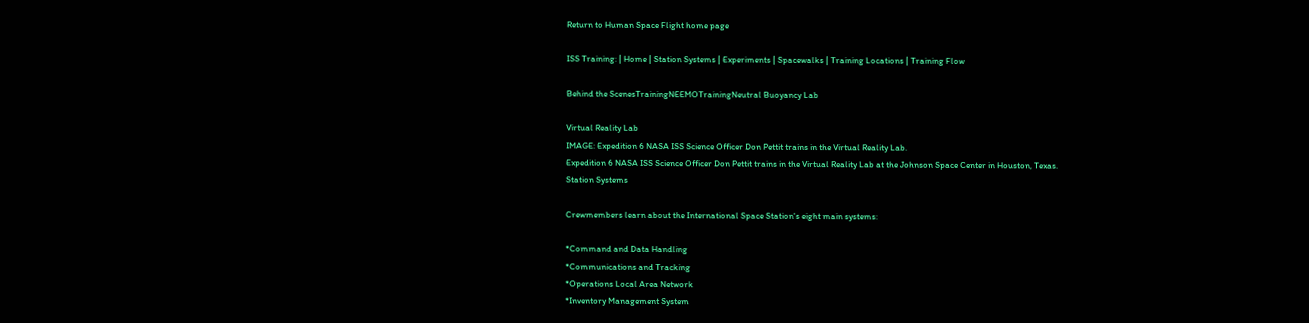Return to Human Space Flight home page

ISS Training: | Home | Station Systems | Experiments | Spacewalks | Training Locations | Training Flow

Behind the ScenesTrainingNEEMOTrainingNeutral Buoyancy Lab

Virtual Reality Lab
IMAGE: Expedition 6 NASA ISS Science Officer Don Pettit trains in the Virtual Reality Lab.
Expedition 6 NASA ISS Science Officer Don Pettit trains in the Virtual Reality Lab at the Johnson Space Center in Houston, Texas.
Station Systems

Crewmembers learn about the International Space Station's eight main systems:

*Command and Data Handling
*Communications and Tracking
*Operations Local Area Network
*Inventory Management System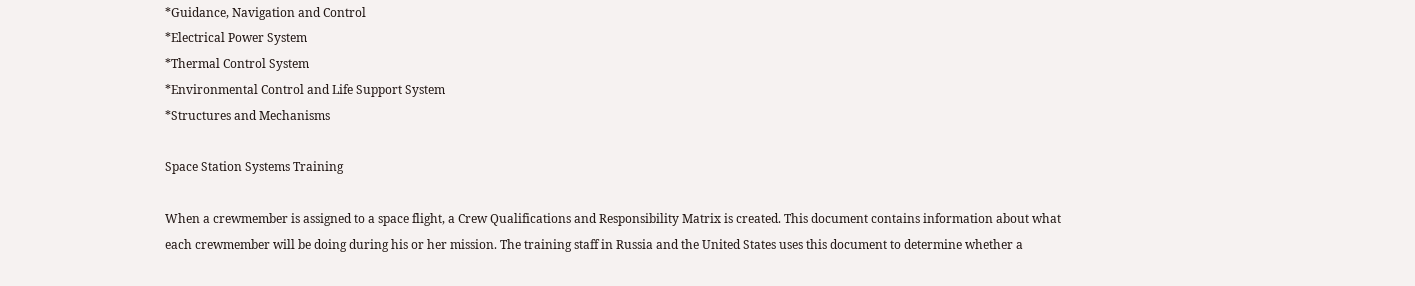*Guidance, Navigation and Control
*Electrical Power System
*Thermal Control System
*Environmental Control and Life Support System
*Structures and Mechanisms

Space Station Systems Training

When a crewmember is assigned to a space flight, a Crew Qualifications and Responsibility Matrix is created. This document contains information about what each crewmember will be doing during his or her mission. The training staff in Russia and the United States uses this document to determine whether a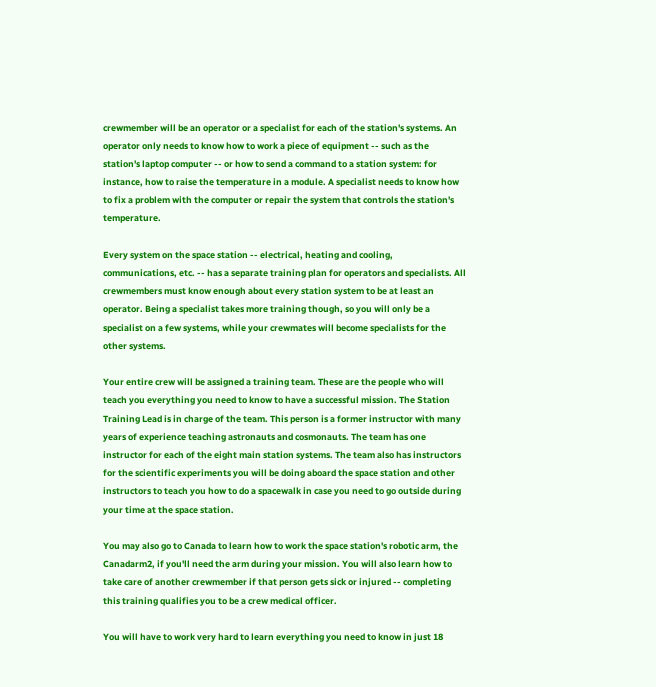crewmember will be an operator or a specialist for each of the station's systems. An operator only needs to know how to work a piece of equipment -- such as the station's laptop computer -- or how to send a command to a station system: for instance, how to raise the temperature in a module. A specialist needs to know how to fix a problem with the computer or repair the system that controls the station's temperature.

Every system on the space station -- electrical, heating and cooling, communications, etc. -- has a separate training plan for operators and specialists. All crewmembers must know enough about every station system to be at least an operator. Being a specialist takes more training though, so you will only be a specialist on a few systems, while your crewmates will become specialists for the other systems.

Your entire crew will be assigned a training team. These are the people who will teach you everything you need to know to have a successful mission. The Station Training Lead is in charge of the team. This person is a former instructor with many years of experience teaching astronauts and cosmonauts. The team has one instructor for each of the eight main station systems. The team also has instructors for the scientific experiments you will be doing aboard the space station and other instructors to teach you how to do a spacewalk in case you need to go outside during your time at the space station.

You may also go to Canada to learn how to work the space station's robotic arm, the Canadarm2, if you'll need the arm during your mission. You will also learn how to take care of another crewmember if that person gets sick or injured -- completing this training qualifies you to be a crew medical officer.

You will have to work very hard to learn everything you need to know in just 18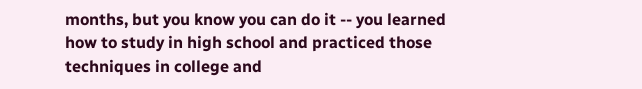months, but you know you can do it -- you learned how to study in high school and practiced those techniques in college and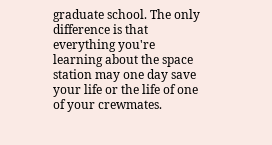graduate school. The only difference is that everything you're learning about the space station may one day save your life or the life of one of your crewmates.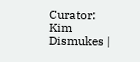Curator: Kim Dismukes |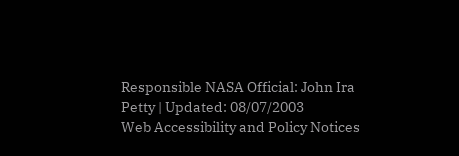Responsible NASA Official: John Ira Petty | Updated: 08/07/2003
Web Accessibility and Policy Notices